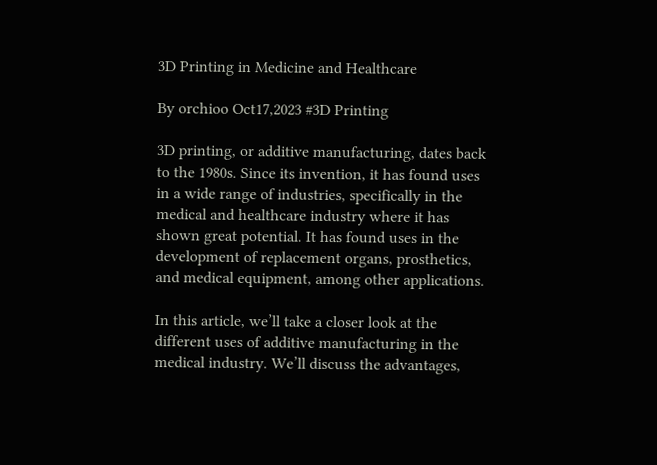3D Printing in Medicine and Healthcare

By orchioo Oct17,2023 #3D Printing

3D printing, or additive manufacturing, dates back to the 1980s. Since its invention, it has found uses in a wide range of industries, specifically in the medical and healthcare industry where it has shown great potential. It has found uses in the development of replacement organs, prosthetics, and medical equipment, among other applications.

In this article, we’ll take a closer look at the different uses of additive manufacturing in the medical industry. We’ll discuss the advantages,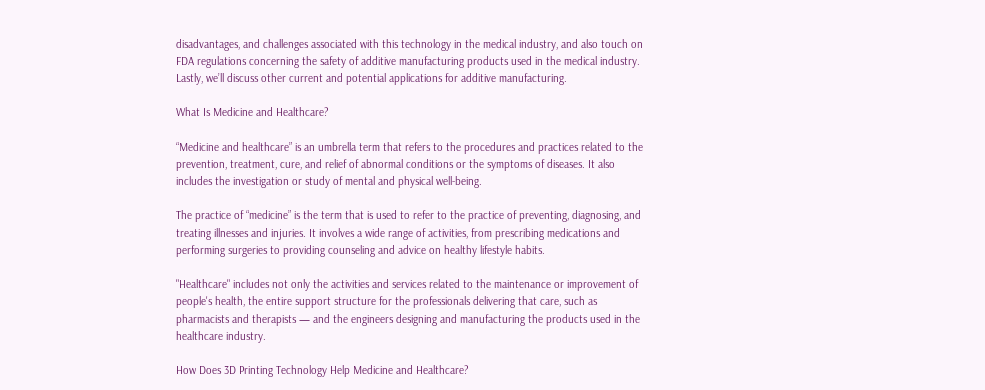disadvantages, and challenges associated with this technology in the medical industry, and also touch on FDA regulations concerning the safety of additive manufacturing products used in the medical industry. Lastly, we’ll discuss other current and potential applications for additive manufacturing.

What Is Medicine and Healthcare?

“Medicine and healthcare” is an umbrella term that refers to the procedures and practices related to the prevention, treatment, cure, and relief of abnormal conditions or the symptoms of diseases. It also includes the investigation or study of mental and physical well-being.

The practice of “medicine” is the term that is used to refer to the practice of preventing, diagnosing, and treating illnesses and injuries. It involves a wide range of activities, from prescribing medications and performing surgeries to providing counseling and advice on healthy lifestyle habits.

"Healthcare" includes not only the activities and services related to the maintenance or improvement of people's health, the entire support structure for the professionals delivering that care, such as pharmacists and therapists — and the engineers designing and manufacturing the products used in the healthcare industry.

How Does 3D Printing Technology Help Medicine and Healthcare?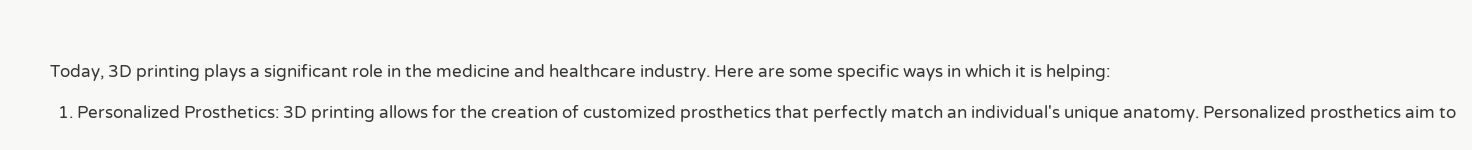Today, 3D printing plays a significant role in the medicine and healthcare industry. Here are some specific ways in which it is helping:

  1. Personalized Prosthetics: 3D printing allows for the creation of customized prosthetics that perfectly match an individual's unique anatomy. Personalized prosthetics aim to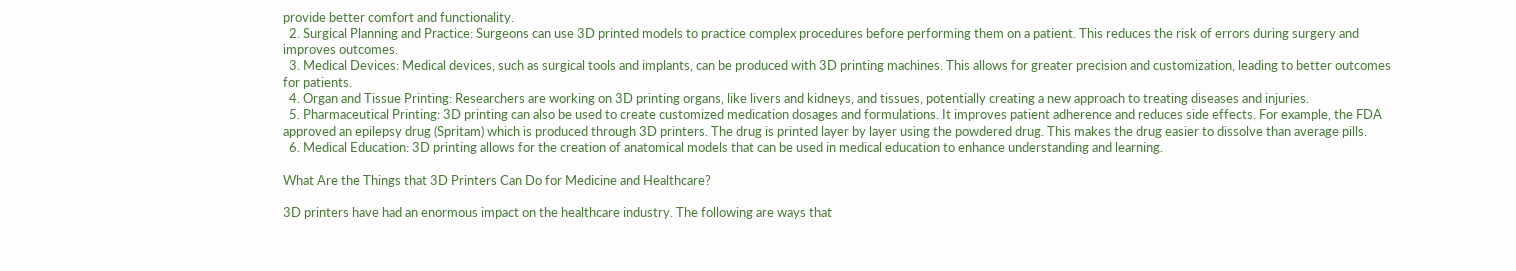provide better comfort and functionality.
  2. Surgical Planning and Practice: Surgeons can use 3D printed models to practice complex procedures before performing them on a patient. This reduces the risk of errors during surgery and improves outcomes.
  3. Medical Devices: Medical devices, such as surgical tools and implants, can be produced with 3D printing machines. This allows for greater precision and customization, leading to better outcomes for patients.
  4. Organ and Tissue Printing: Researchers are working on 3D printing organs, like livers and kidneys, and tissues, potentially creating a new approach to treating diseases and injuries.
  5. Pharmaceutical Printing: 3D printing can also be used to create customized medication dosages and formulations. It improves patient adherence and reduces side effects. For example, the FDA approved an epilepsy drug (Spritam) which is produced through 3D printers. The drug is printed layer by layer using the powdered drug. This makes the drug easier to dissolve than average pills.
  6. Medical Education: 3D printing allows for the creation of anatomical models that can be used in medical education to enhance understanding and learning.

What Are the Things that 3D Printers Can Do for Medicine and Healthcare?

3D printers have had an enormous impact on the healthcare industry. The following are ways that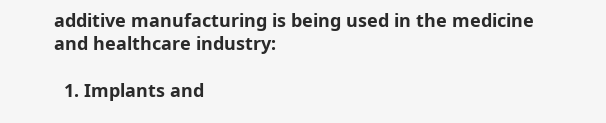additive manufacturing is being used in the medicine and healthcare industry:

  1. Implants and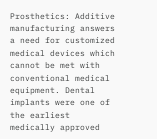Prosthetics: Additive manufacturing answers a need for customized medical devices which cannot be met with conventional medical equipment. Dental implants were one of the earliest medically approved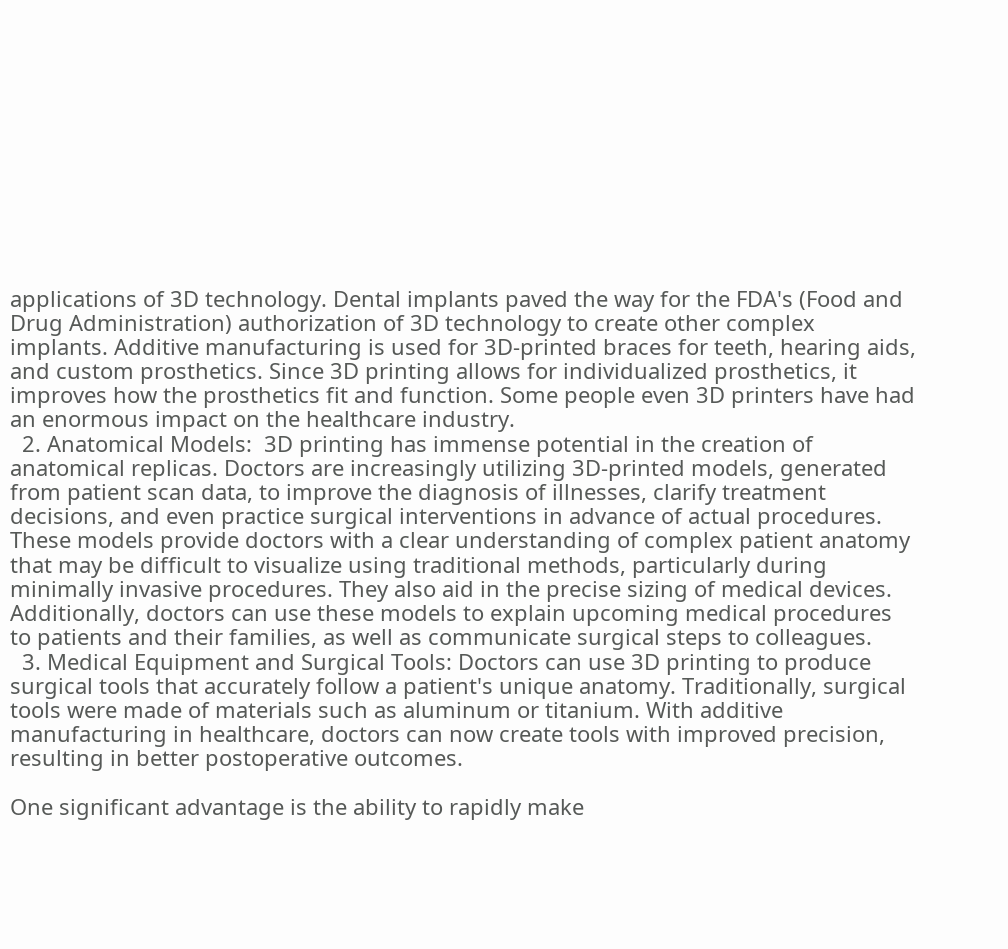applications of 3D technology. Dental implants paved the way for the FDA's (Food and Drug Administration) authorization of 3D technology to create other complex implants. Additive manufacturing is used for 3D-printed braces for teeth, hearing aids, and custom prosthetics. Since 3D printing allows for individualized prosthetics, it improves how the prosthetics fit and function. Some people even 3D printers have had an enormous impact on the healthcare industry.
  2. Anatomical Models:  3D printing has immense potential in the creation of anatomical replicas. Doctors are increasingly utilizing 3D-printed models, generated from patient scan data, to improve the diagnosis of illnesses, clarify treatment decisions, and even practice surgical interventions in advance of actual procedures. These models provide doctors with a clear understanding of complex patient anatomy that may be difficult to visualize using traditional methods, particularly during minimally invasive procedures. They also aid in the precise sizing of medical devices. Additionally, doctors can use these models to explain upcoming medical procedures to patients and their families, as well as communicate surgical steps to colleagues.
  3. Medical Equipment and Surgical Tools: Doctors can use 3D printing to produce surgical tools that accurately follow a patient's unique anatomy. Traditionally, surgical tools were made of materials such as aluminum or titanium. With additive manufacturing in healthcare, doctors can now create tools with improved precision, resulting in better postoperative outcomes.

One significant advantage is the ability to rapidly make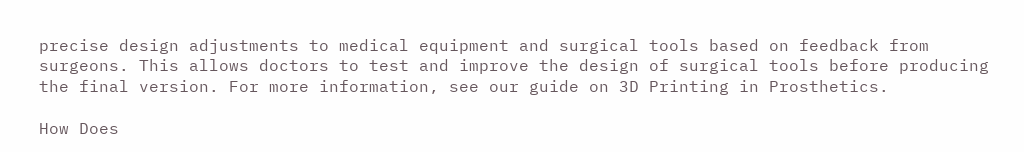precise design adjustments to medical equipment and surgical tools based on feedback from surgeons. This allows doctors to test and improve the design of surgical tools before producing the final version. For more information, see our guide on 3D Printing in Prosthetics.

How Does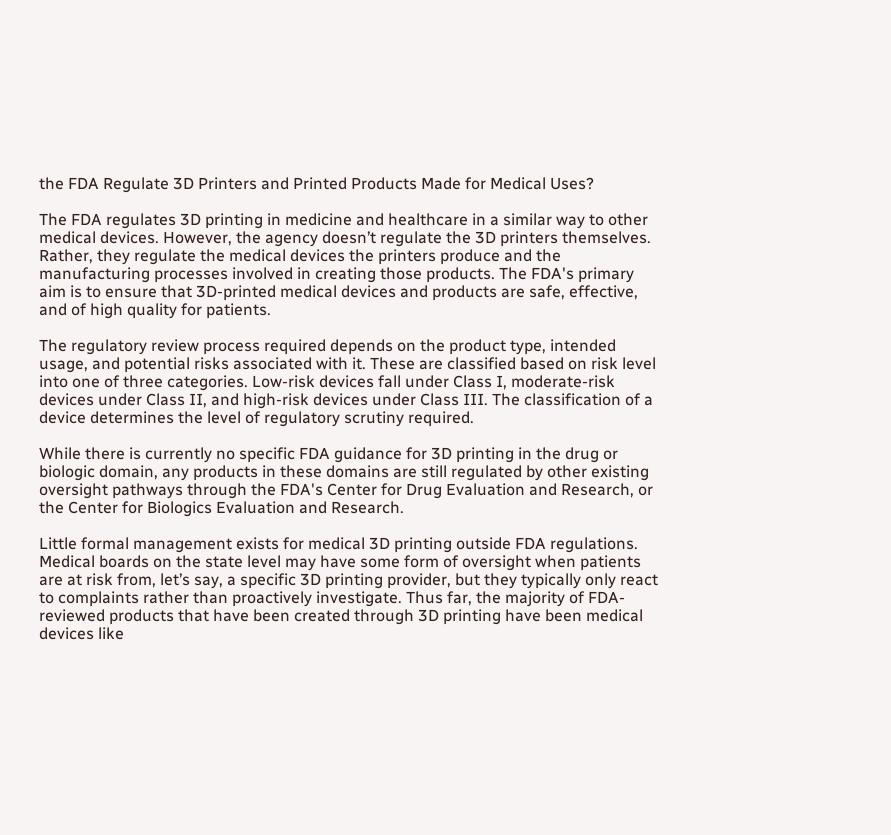the FDA Regulate 3D Printers and Printed Products Made for Medical Uses?

The FDA regulates 3D printing in medicine and healthcare in a similar way to other medical devices. However, the agency doesn’t regulate the 3D printers themselves. Rather, they regulate the medical devices the printers produce and the manufacturing processes involved in creating those products. The FDA's primary aim is to ensure that 3D-printed medical devices and products are safe, effective, and of high quality for patients.

The regulatory review process required depends on the product type, intended usage, and potential risks associated with it. These are classified based on risk level into one of three categories. Low-risk devices fall under Class I, moderate-risk devices under Class II, and high-risk devices under Class III. The classification of a device determines the level of regulatory scrutiny required.

While there is currently no specific FDA guidance for 3D printing in the drug or biologic domain, any products in these domains are still regulated by other existing oversight pathways through the FDA's Center for Drug Evaluation and Research, or the Center for Biologics Evaluation and Research.

Little formal management exists for medical 3D printing outside FDA regulations. Medical boards on the state level may have some form of oversight when patients are at risk from, let’s say, a specific 3D printing provider, but they typically only react to complaints rather than proactively investigate. Thus far, the majority of FDA-reviewed products that have been created through 3D printing have been medical devices like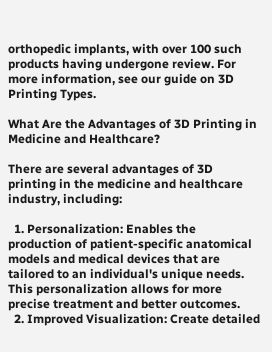orthopedic implants, with over 100 such products having undergone review. For more information, see our guide on 3D Printing Types.

What Are the Advantages of 3D Printing in Medicine and Healthcare?

There are several advantages of 3D printing in the medicine and healthcare industry, including:

  1. Personalization: Enables the production of patient-specific anatomical models and medical devices that are tailored to an individual's unique needs. This personalization allows for more precise treatment and better outcomes.
  2. Improved Visualization: Create detailed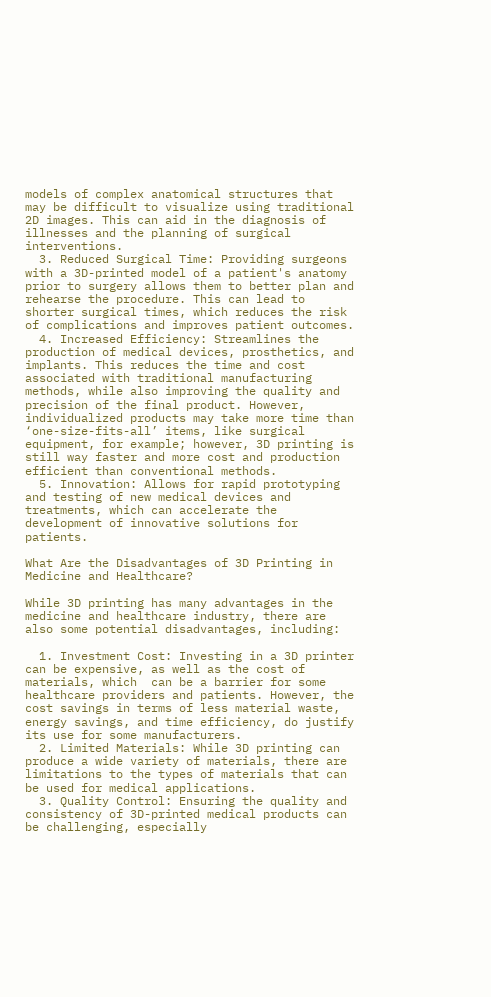models of complex anatomical structures that may be difficult to visualize using traditional 2D images. This can aid in the diagnosis of illnesses and the planning of surgical interventions.
  3. Reduced Surgical Time: Providing surgeons with a 3D-printed model of a patient's anatomy prior to surgery allows them to better plan and rehearse the procedure. This can lead to shorter surgical times, which reduces the risk of complications and improves patient outcomes.
  4. Increased Efficiency: Streamlines the production of medical devices, prosthetics, and implants. This reduces the time and cost associated with traditional manufacturing methods, while also improving the quality and precision of the final product. However, individualized products may take more time than ‘one-size-fits-all’ items, like surgical equipment, for example; however, 3D printing is still way faster and more cost and production efficient than conventional methods.
  5. Innovation: Allows for rapid prototyping and testing of new medical devices and treatments, which can accelerate the development of innovative solutions for patients.

What Are the Disadvantages of 3D Printing in Medicine and Healthcare?

While 3D printing has many advantages in the medicine and healthcare industry, there are also some potential disadvantages, including:

  1. Investment Cost: Investing in a 3D printer can be expensive, as well as the cost of materials, which  can be a barrier for some healthcare providers and patients. However, the cost savings in terms of less material waste, energy savings, and time efficiency, do justify its use for some manufacturers.
  2. Limited Materials: While 3D printing can produce a wide variety of materials, there are limitations to the types of materials that can be used for medical applications.
  3. Quality Control: Ensuring the quality and consistency of 3D-printed medical products can be challenging, especially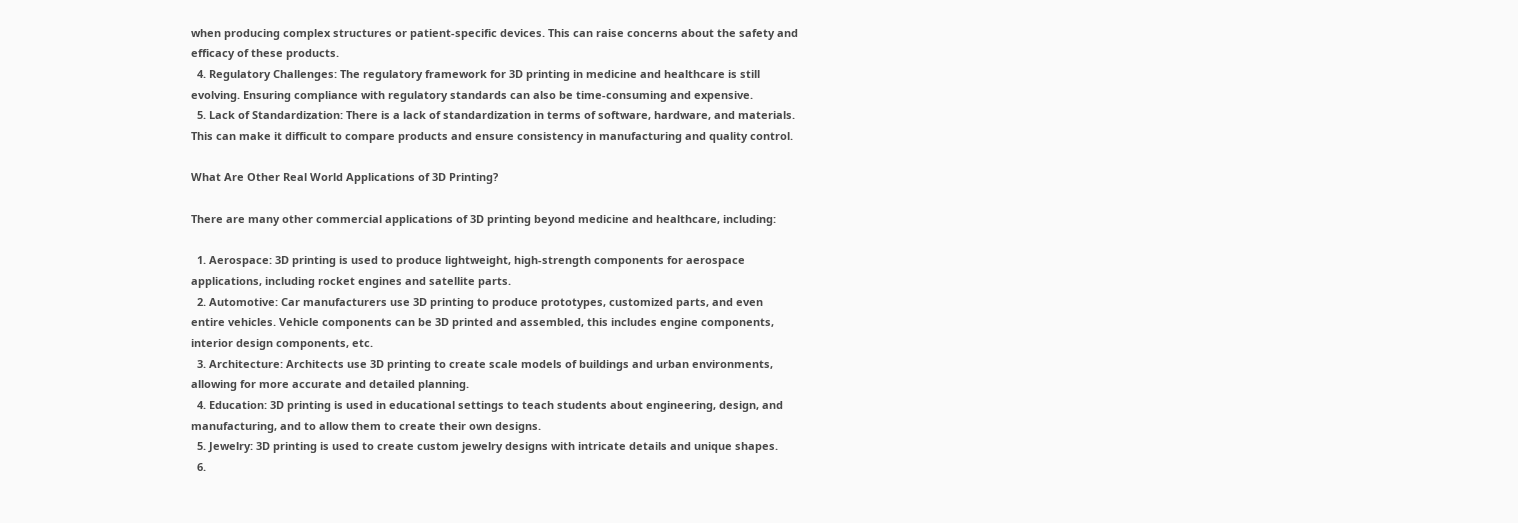when producing complex structures or patient-specific devices. This can raise concerns about the safety and efficacy of these products.
  4. Regulatory Challenges: The regulatory framework for 3D printing in medicine and healthcare is still evolving. Ensuring compliance with regulatory standards can also be time-consuming and expensive.
  5. Lack of Standardization: There is a lack of standardization in terms of software, hardware, and materials. This can make it difficult to compare products and ensure consistency in manufacturing and quality control.

What Are Other Real World Applications of 3D Printing?

There are many other commercial applications of 3D printing beyond medicine and healthcare, including:

  1. Aerospace: 3D printing is used to produce lightweight, high-strength components for aerospace applications, including rocket engines and satellite parts.
  2. Automotive: Car manufacturers use 3D printing to produce prototypes, customized parts, and even entire vehicles. Vehicle components can be 3D printed and assembled, this includes engine components, interior design components, etc.
  3. Architecture: Architects use 3D printing to create scale models of buildings and urban environments, allowing for more accurate and detailed planning.
  4. Education: 3D printing is used in educational settings to teach students about engineering, design, and manufacturing, and to allow them to create their own designs.
  5. Jewelry: 3D printing is used to create custom jewelry designs with intricate details and unique shapes.
  6.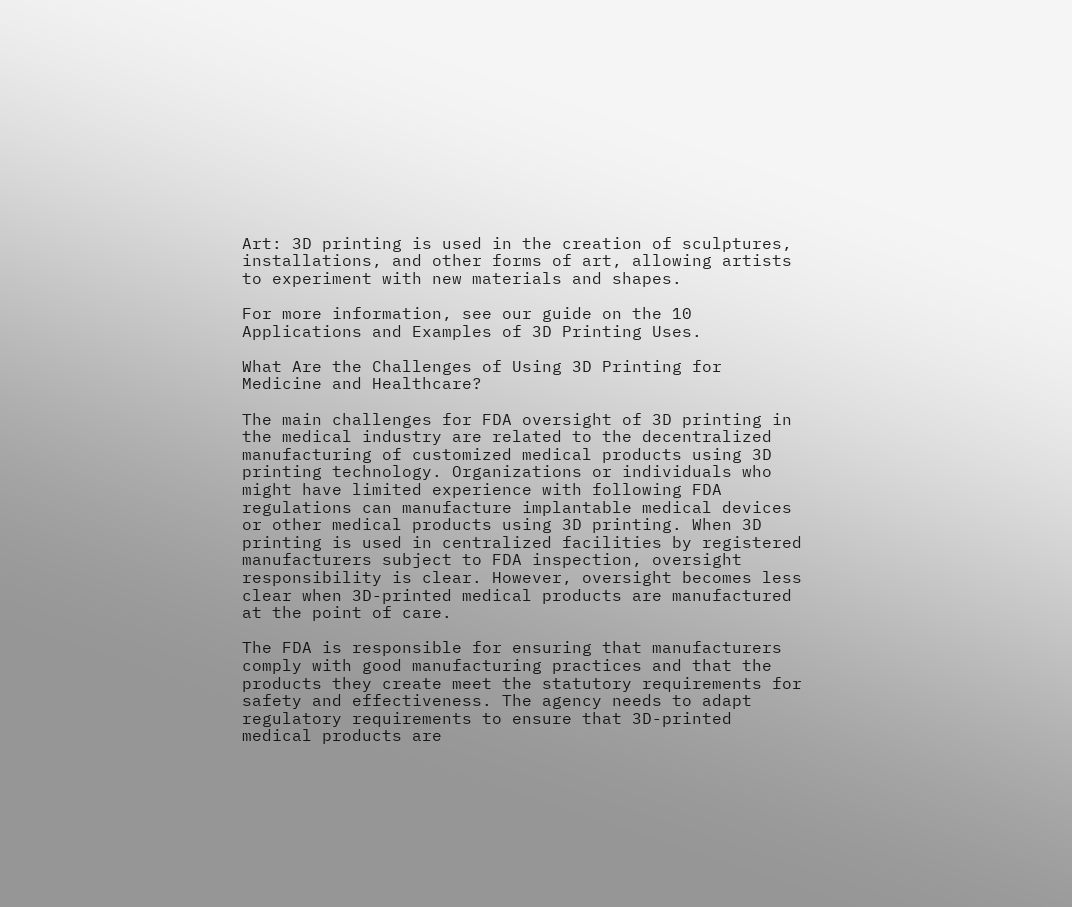Art: 3D printing is used in the creation of sculptures, installations, and other forms of art, allowing artists to experiment with new materials and shapes.

For more information, see our guide on the 10 Applications and Examples of 3D Printing Uses.

What Are the Challenges of Using 3D Printing for Medicine and Healthcare?

The main challenges for FDA oversight of 3D printing in the medical industry are related to the decentralized manufacturing of customized medical products using 3D printing technology. Organizations or individuals who might have limited experience with following FDA regulations can manufacture implantable medical devices or other medical products using 3D printing. When 3D printing is used in centralized facilities by registered manufacturers subject to FDA inspection, oversight responsibility is clear. However, oversight becomes less clear when 3D-printed medical products are manufactured at the point of care.

The FDA is responsible for ensuring that manufacturers comply with good manufacturing practices and that the products they create meet the statutory requirements for safety and effectiveness. The agency needs to adapt regulatory requirements to ensure that 3D-printed medical products are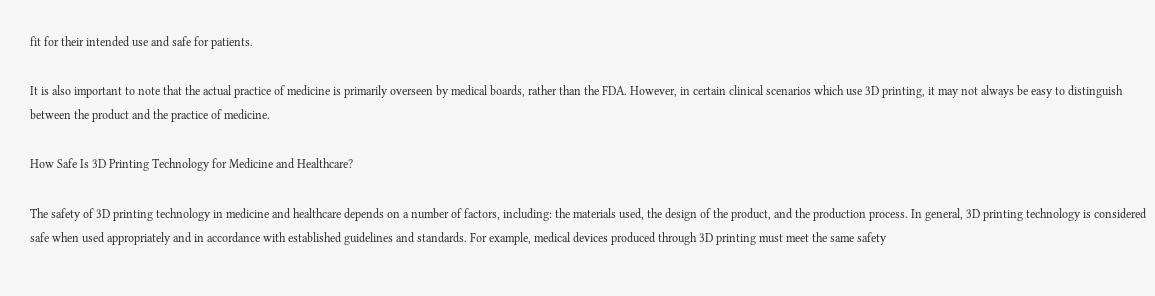fit for their intended use and safe for patients.

It is also important to note that the actual practice of medicine is primarily overseen by medical boards, rather than the FDA. However, in certain clinical scenarios which use 3D printing, it may not always be easy to distinguish between the product and the practice of medicine.

How Safe Is 3D Printing Technology for Medicine and Healthcare?

The safety of 3D printing technology in medicine and healthcare depends on a number of factors, including: the materials used, the design of the product, and the production process. In general, 3D printing technology is considered safe when used appropriately and in accordance with established guidelines and standards. For example, medical devices produced through 3D printing must meet the same safety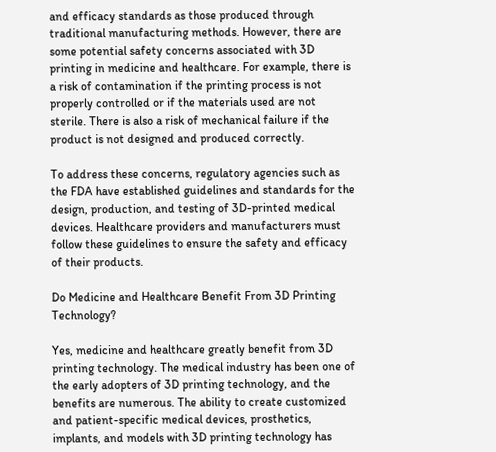and efficacy standards as those produced through traditional manufacturing methods. However, there are some potential safety concerns associated with 3D printing in medicine and healthcare. For example, there is a risk of contamination if the printing process is not properly controlled or if the materials used are not sterile. There is also a risk of mechanical failure if the product is not designed and produced correctly.

To address these concerns, regulatory agencies such as the FDA have established guidelines and standards for the design, production, and testing of 3D-printed medical devices. Healthcare providers and manufacturers must follow these guidelines to ensure the safety and efficacy of their products.

Do Medicine and Healthcare Benefit From 3D Printing Technology?

Yes, medicine and healthcare greatly benefit from 3D printing technology. The medical industry has been one of the early adopters of 3D printing technology, and the benefits are numerous. The ability to create customized and patient-specific medical devices, prosthetics, implants, and models with 3D printing technology has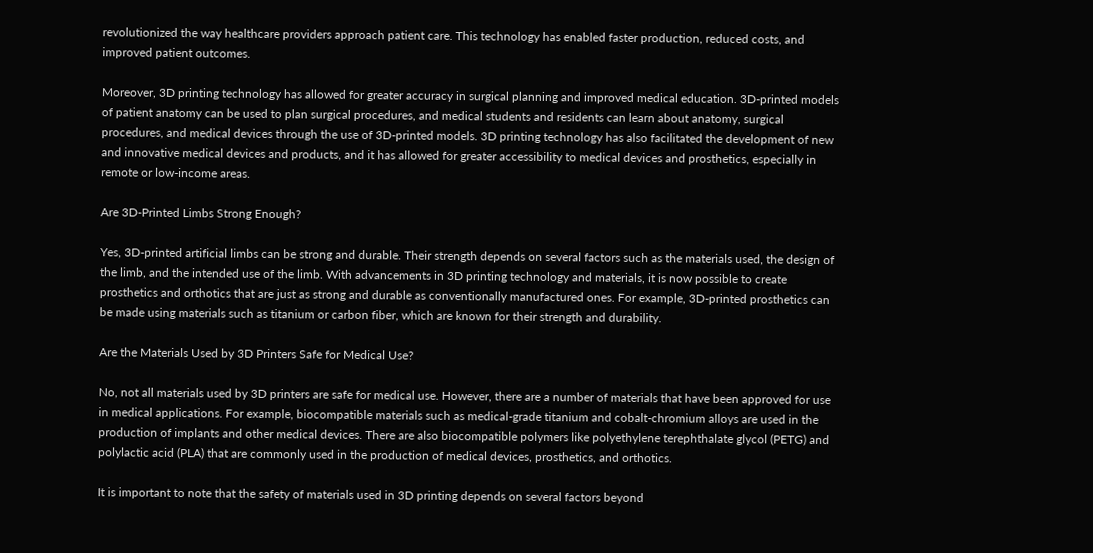revolutionized the way healthcare providers approach patient care. This technology has enabled faster production, reduced costs, and improved patient outcomes.

Moreover, 3D printing technology has allowed for greater accuracy in surgical planning and improved medical education. 3D-printed models of patient anatomy can be used to plan surgical procedures, and medical students and residents can learn about anatomy, surgical procedures, and medical devices through the use of 3D-printed models. 3D printing technology has also facilitated the development of new and innovative medical devices and products, and it has allowed for greater accessibility to medical devices and prosthetics, especially in remote or low-income areas.

Are 3D-Printed Limbs Strong Enough?

Yes, 3D-printed artificial limbs can be strong and durable. Their strength depends on several factors such as the materials used, the design of the limb, and the intended use of the limb. With advancements in 3D printing technology and materials, it is now possible to create prosthetics and orthotics that are just as strong and durable as conventionally manufactured ones. For example, 3D-printed prosthetics can be made using materials such as titanium or carbon fiber, which are known for their strength and durability.

Are the Materials Used by 3D Printers Safe for Medical Use?

No, not all materials used by 3D printers are safe for medical use. However, there are a number of materials that have been approved for use in medical applications. For example, biocompatible materials such as medical-grade titanium and cobalt-chromium alloys are used in the production of implants and other medical devices. There are also biocompatible polymers like polyethylene terephthalate glycol (PETG) and polylactic acid (PLA) that are commonly used in the production of medical devices, prosthetics, and orthotics.

It is important to note that the safety of materials used in 3D printing depends on several factors beyond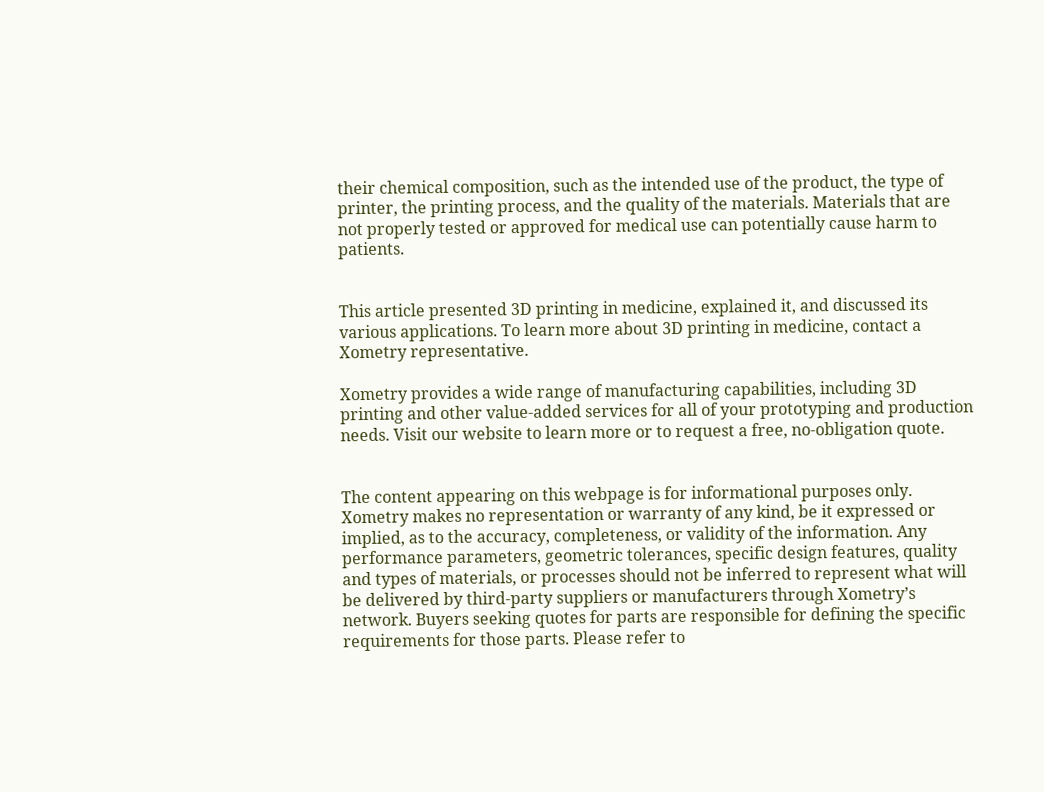their chemical composition, such as the intended use of the product, the type of printer, the printing process, and the quality of the materials. Materials that are not properly tested or approved for medical use can potentially cause harm to patients.


This article presented 3D printing in medicine, explained it, and discussed its various applications. To learn more about 3D printing in medicine, contact a Xometry representative.

Xometry provides a wide range of manufacturing capabilities, including 3D printing and other value-added services for all of your prototyping and production needs. Visit our website to learn more or to request a free, no-obligation quote.


The content appearing on this webpage is for informational purposes only. Xometry makes no representation or warranty of any kind, be it expressed or implied, as to the accuracy, completeness, or validity of the information. Any performance parameters, geometric tolerances, specific design features, quality and types of materials, or processes should not be inferred to represent what will be delivered by third-party suppliers or manufacturers through Xometry’s network. Buyers seeking quotes for parts are responsible for defining the specific requirements for those parts. Please refer to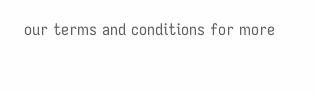our terms and conditions for more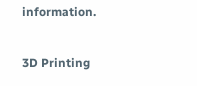information.

3D Printing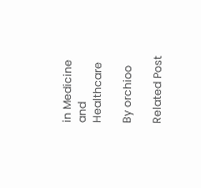in Medicine and Healthcare

By orchioo

Related Post